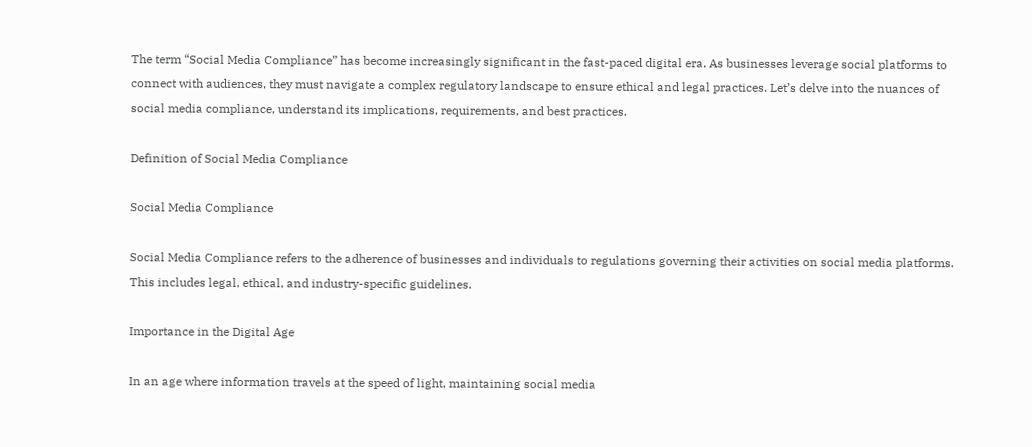The term “Social Media Compliance” has become increasingly significant in the fast-paced digital era. As businesses leverage social platforms to connect with audiences, they must navigate a complex regulatory landscape to ensure ethical and legal practices. Let’s delve into the nuances of social media compliance, understand its implications, requirements, and best practices.

Definition of Social Media Compliance

Social Media Compliance

Social Media Compliance refers to the adherence of businesses and individuals to regulations governing their activities on social media platforms. This includes legal, ethical, and industry-specific guidelines.

Importance in the Digital Age

In an age where information travels at the speed of light, maintaining social media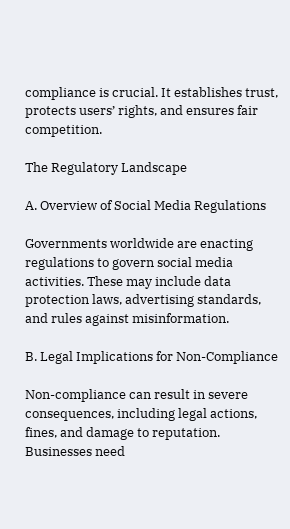compliance is crucial. It establishes trust, protects users’ rights, and ensures fair competition.

The Regulatory Landscape

A. Overview of Social Media Regulations

Governments worldwide are enacting regulations to govern social media activities. These may include data protection laws, advertising standards, and rules against misinformation.

B. Legal Implications for Non-Compliance

Non-compliance can result in severe consequences, including legal actions, fines, and damage to reputation. Businesses need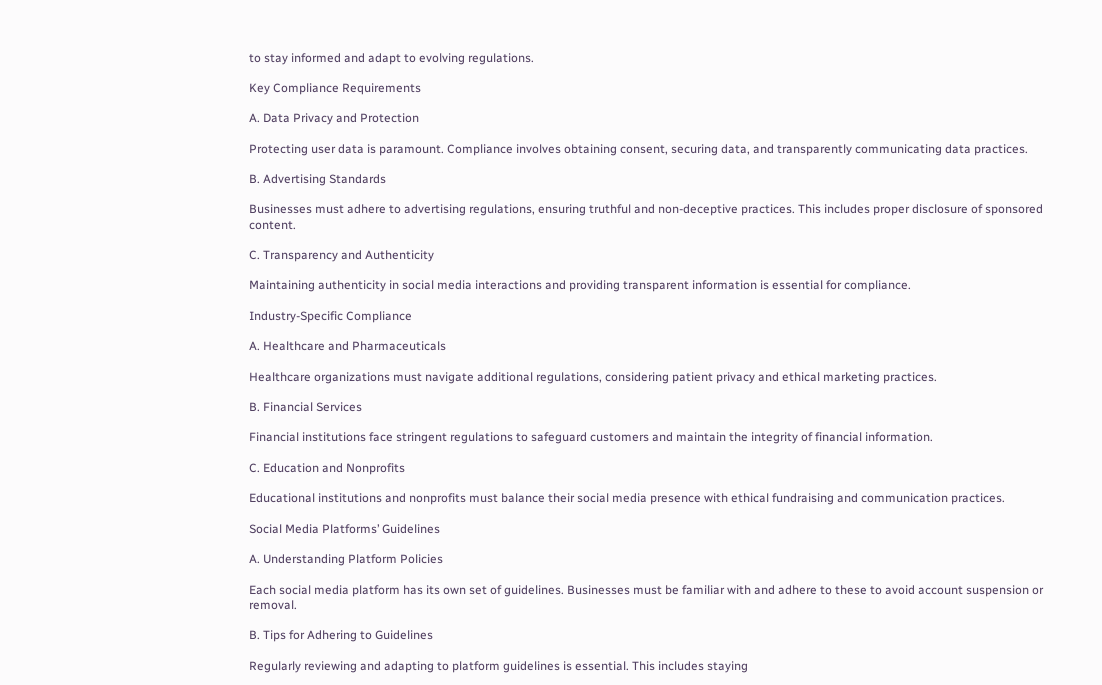to stay informed and adapt to evolving regulations.

Key Compliance Requirements

A. Data Privacy and Protection

Protecting user data is paramount. Compliance involves obtaining consent, securing data, and transparently communicating data practices.

B. Advertising Standards

Businesses must adhere to advertising regulations, ensuring truthful and non-deceptive practices. This includes proper disclosure of sponsored content.

C. Transparency and Authenticity

Maintaining authenticity in social media interactions and providing transparent information is essential for compliance.

Industry-Specific Compliance

A. Healthcare and Pharmaceuticals

Healthcare organizations must navigate additional regulations, considering patient privacy and ethical marketing practices.

B. Financial Services

Financial institutions face stringent regulations to safeguard customers and maintain the integrity of financial information.

C. Education and Nonprofits

Educational institutions and nonprofits must balance their social media presence with ethical fundraising and communication practices.

Social Media Platforms’ Guidelines

A. Understanding Platform Policies

Each social media platform has its own set of guidelines. Businesses must be familiar with and adhere to these to avoid account suspension or removal.

B. Tips for Adhering to Guidelines

Regularly reviewing and adapting to platform guidelines is essential. This includes staying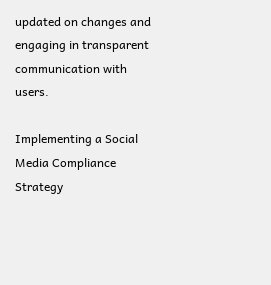updated on changes and engaging in transparent communication with users.

Implementing a Social Media Compliance Strategy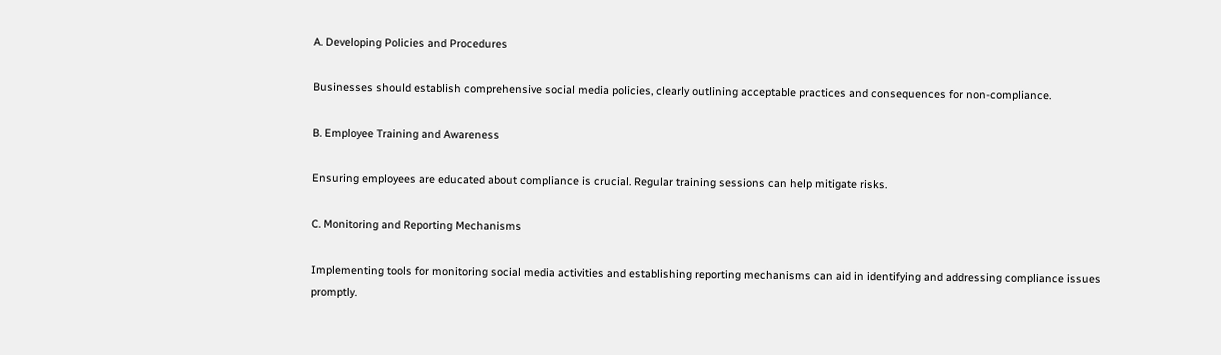A. Developing Policies and Procedures

Businesses should establish comprehensive social media policies, clearly outlining acceptable practices and consequences for non-compliance.

B. Employee Training and Awareness

Ensuring employees are educated about compliance is crucial. Regular training sessions can help mitigate risks.

C. Monitoring and Reporting Mechanisms

Implementing tools for monitoring social media activities and establishing reporting mechanisms can aid in identifying and addressing compliance issues promptly.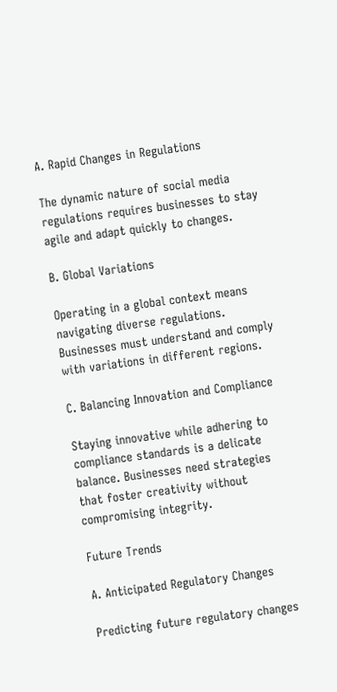A. Rapid Changes in Regulations

The dynamic nature of social media regulations requires businesses to stay agile and adapt quickly to changes.

B. Global Variations

Operating in a global context means navigating diverse regulations. Businesses must understand and comply with variations in different regions.

C. Balancing Innovation and Compliance

Staying innovative while adhering to compliance standards is a delicate balance. Businesses need strategies that foster creativity without compromising integrity.

Future Trends

A. Anticipated Regulatory Changes

Predicting future regulatory changes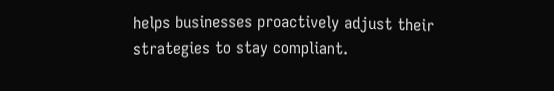helps businesses proactively adjust their strategies to stay compliant.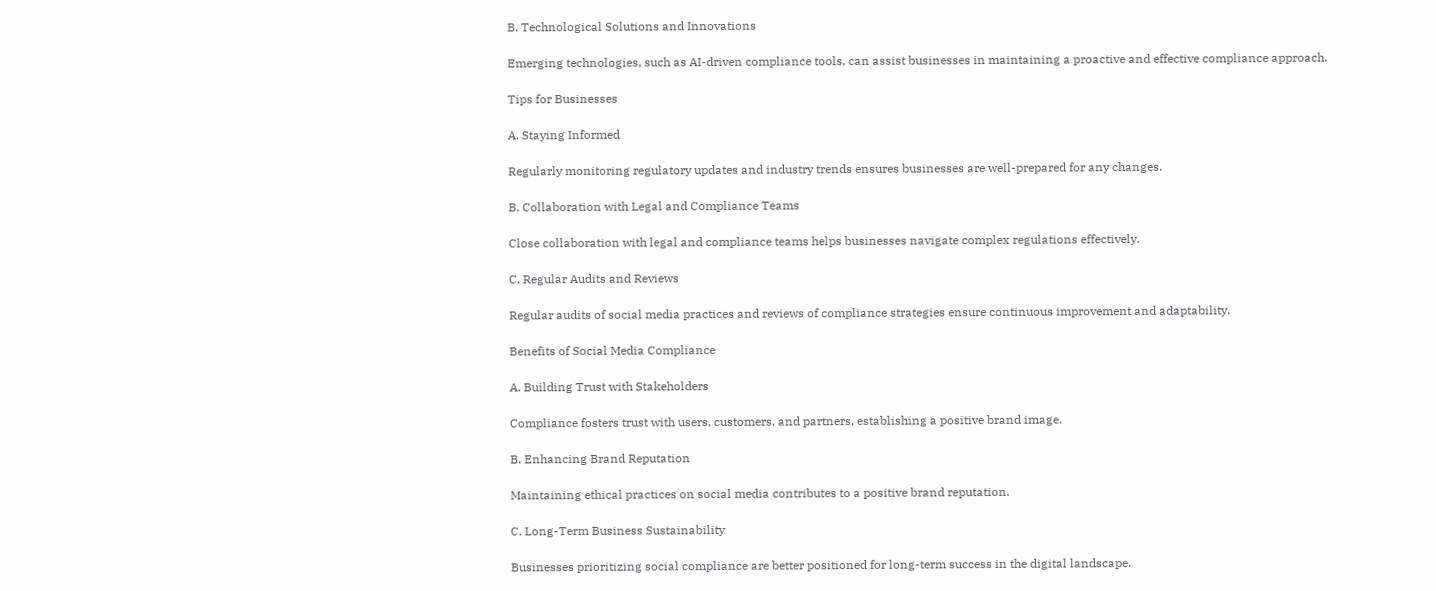B. Technological Solutions and Innovations

Emerging technologies, such as AI-driven compliance tools, can assist businesses in maintaining a proactive and effective compliance approach.

Tips for Businesses

A. Staying Informed

Regularly monitoring regulatory updates and industry trends ensures businesses are well-prepared for any changes.

B. Collaboration with Legal and Compliance Teams

Close collaboration with legal and compliance teams helps businesses navigate complex regulations effectively.

C. Regular Audits and Reviews

Regular audits of social media practices and reviews of compliance strategies ensure continuous improvement and adaptability.

Benefits of Social Media Compliance

A. Building Trust with Stakeholders

Compliance fosters trust with users, customers, and partners, establishing a positive brand image.

B. Enhancing Brand Reputation

Maintaining ethical practices on social media contributes to a positive brand reputation.

C. Long-Term Business Sustainability

Businesses prioritizing social compliance are better positioned for long-term success in the digital landscape.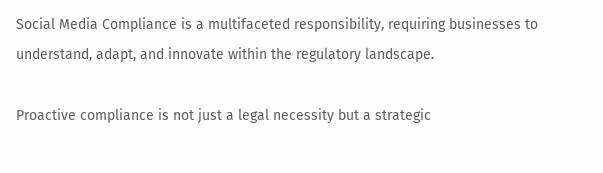Social Media Compliance is a multifaceted responsibility, requiring businesses to understand, adapt, and innovate within the regulatory landscape.

Proactive compliance is not just a legal necessity but a strategic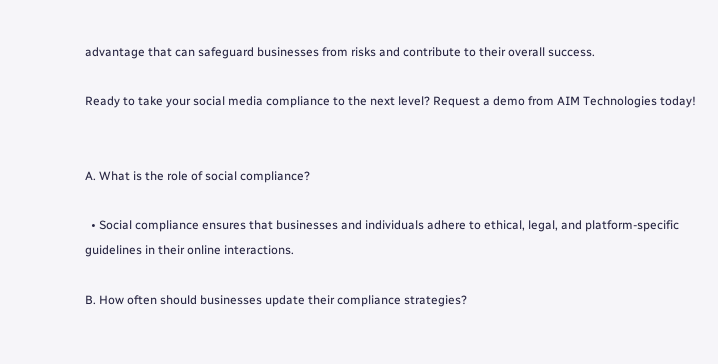advantage that can safeguard businesses from risks and contribute to their overall success.

Ready to take your social media compliance to the next level? Request a demo from AIM Technologies today!


A. What is the role of social compliance?

  • Social compliance ensures that businesses and individuals adhere to ethical, legal, and platform-specific guidelines in their online interactions.

B. How often should businesses update their compliance strategies?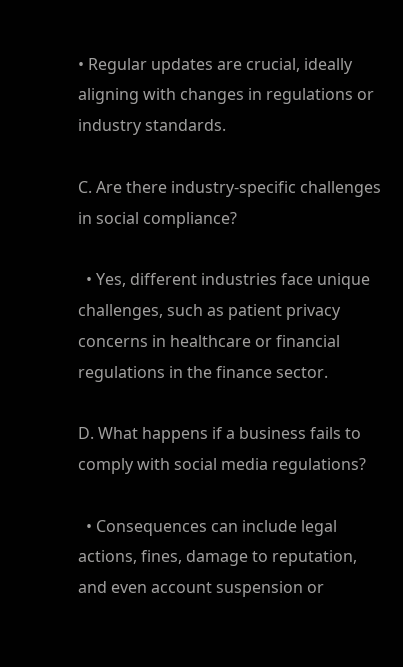• Regular updates are crucial, ideally aligning with changes in regulations or industry standards.

C. Are there industry-specific challenges in social compliance?

  • Yes, different industries face unique challenges, such as patient privacy concerns in healthcare or financial regulations in the finance sector.

D. What happens if a business fails to comply with social media regulations?

  • Consequences can include legal actions, fines, damage to reputation, and even account suspension or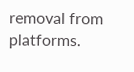removal from platforms.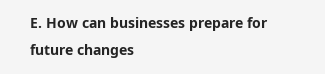E. How can businesses prepare for future changes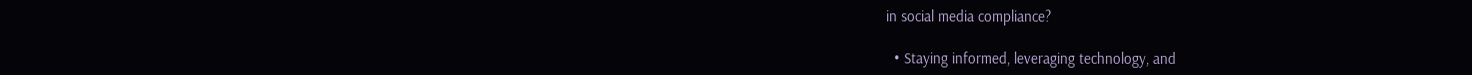in social media compliance?

  • Staying informed, leveraging technology, and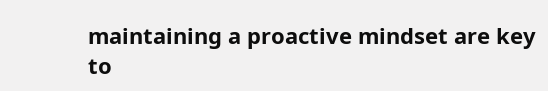maintaining a proactive mindset are key to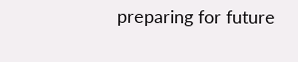preparing for future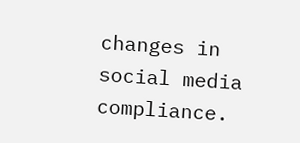changes in social media compliance.